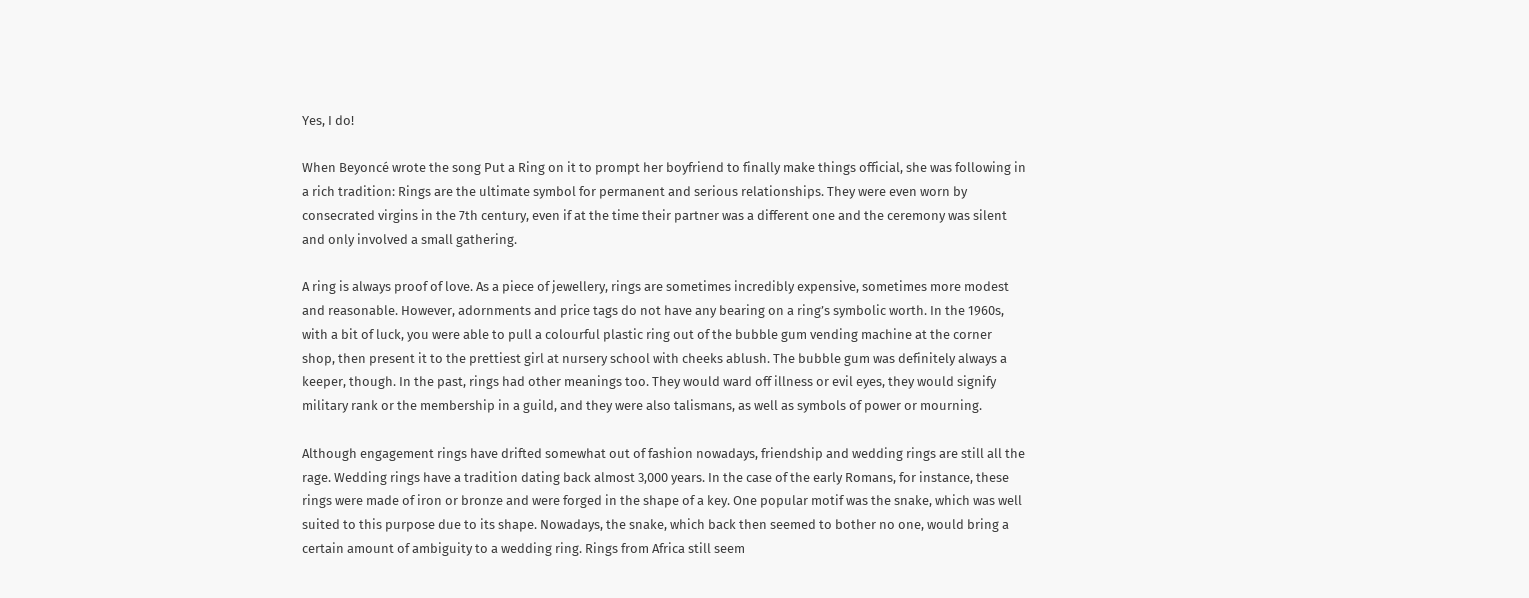Yes, I do!

When Beyoncé wrote the song Put a Ring on it to prompt her boyfriend to finally make things official, she was following in a rich tradition: Rings are the ultimate symbol for permanent and serious relationships. They were even worn by consecrated virgins in the 7th century, even if at the time their partner was a different one and the ceremony was silent and only involved a small gathering.

A ring is always proof of love. As a piece of jewellery, rings are sometimes incredibly expensive, sometimes more modest and reasonable. However, adornments and price tags do not have any bearing on a ring’s symbolic worth. In the 1960s, with a bit of luck, you were able to pull a colourful plastic ring out of the bubble gum vending machine at the corner shop, then present it to the prettiest girl at nursery school with cheeks ablush. The bubble gum was definitely always a keeper, though. In the past, rings had other meanings too. They would ward off illness or evil eyes, they would signify military rank or the membership in a guild, and they were also talismans, as well as symbols of power or mourning.

Although engagement rings have drifted somewhat out of fashion nowadays, friendship and wedding rings are still all the rage. Wedding rings have a tradition dating back almost 3,000 years. In the case of the early Romans, for instance, these rings were made of iron or bronze and were forged in the shape of a key. One popular motif was the snake, which was well suited to this purpose due to its shape. Nowadays, the snake, which back then seemed to bother no one, would bring a certain amount of ambiguity to a wedding ring. Rings from Africa still seem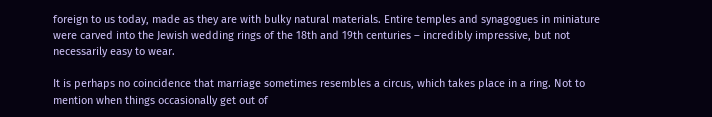foreign to us today, made as they are with bulky natural materials. Entire temples and synagogues in miniature were carved into the Jewish wedding rings of the 18th and 19th centuries – incredibly impressive, but not necessarily easy to wear.

It is perhaps no coincidence that marriage sometimes resembles a circus, which takes place in a ring. Not to mention when things occasionally get out of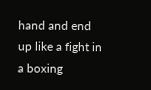hand and end up like a fight in a boxing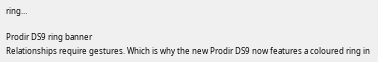ring…

Prodir DS9 ring banner
Relationships require gestures. Which is why the new Prodir DS9 now features a coloured ring in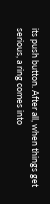its push button. After all, when things get serious, a ring comes into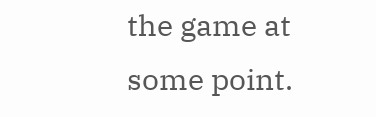the game at some point.